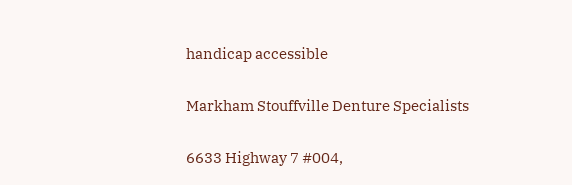handicap accessible

Markham Stouffville Denture Specialists

6633 Highway 7 #004,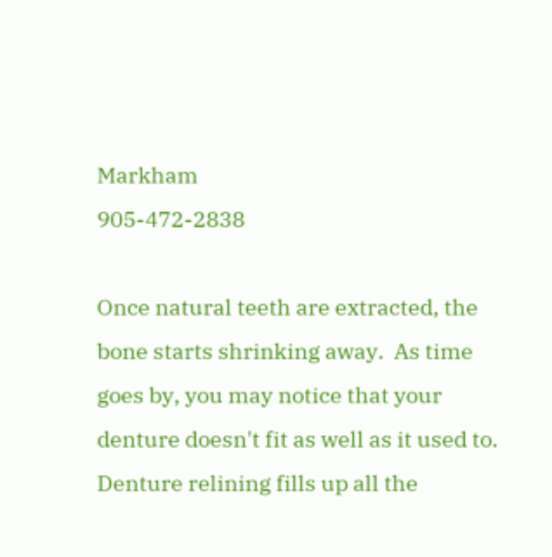Markham                                           905-472-2838

Once natural teeth are extracted, the bone starts shrinking away.  As time goes by, you may notice that your denture doesn't fit as well as it used to.  Denture relining fills up all the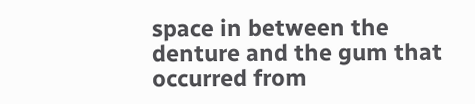space in between the denture and the gum that occurred from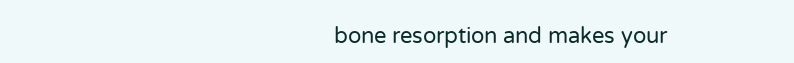bone resorption and makes your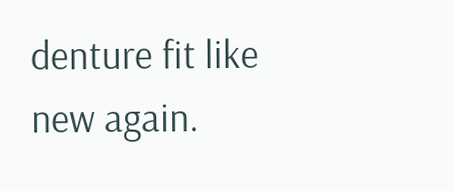denture fit like new again.